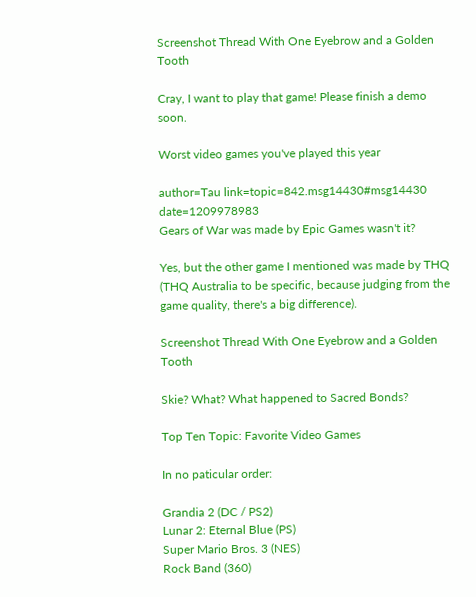Screenshot Thread With One Eyebrow and a Golden Tooth

Cray, I want to play that game! Please finish a demo soon.

Worst video games you've played this year

author=Tau link=topic=842.msg14430#msg14430 date=1209978983
Gears of War was made by Epic Games wasn't it?

Yes, but the other game I mentioned was made by THQ (THQ Australia to be specific, because judging from the game quality, there's a big difference).

Screenshot Thread With One Eyebrow and a Golden Tooth

Skie? What? What happened to Sacred Bonds?

Top Ten Topic: Favorite Video Games

In no paticular order:

Grandia 2 (DC / PS2)
Lunar 2: Eternal Blue (PS)
Super Mario Bros. 3 (NES)
Rock Band (360)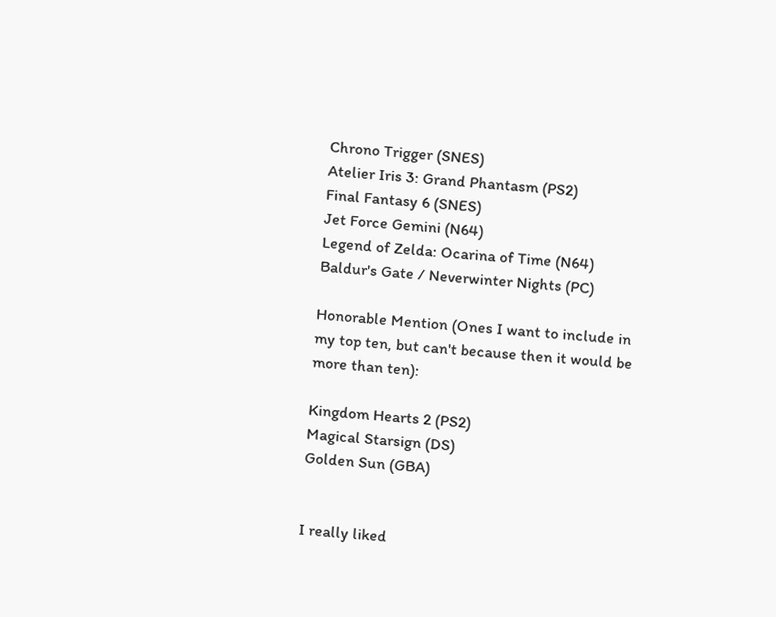Chrono Trigger (SNES)
Atelier Iris 3: Grand Phantasm (PS2)
Final Fantasy 6 (SNES)
Jet Force Gemini (N64)
Legend of Zelda: Ocarina of Time (N64)
Baldur's Gate / Neverwinter Nights (PC)

Honorable Mention (Ones I want to include in my top ten, but can't because then it would be more than ten):

Kingdom Hearts 2 (PS2)
Magical Starsign (DS)
Golden Sun (GBA)


I really liked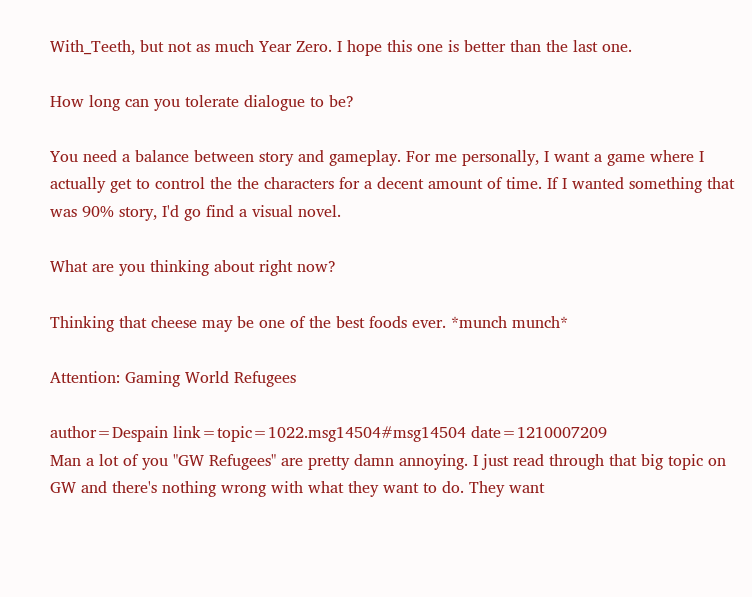With_Teeth, but not as much Year Zero. I hope this one is better than the last one.

How long can you tolerate dialogue to be?

You need a balance between story and gameplay. For me personally, I want a game where I actually get to control the the characters for a decent amount of time. If I wanted something that was 90% story, I'd go find a visual novel.

What are you thinking about right now?

Thinking that cheese may be one of the best foods ever. *munch munch*

Attention: Gaming World Refugees

author=Despain link=topic=1022.msg14504#msg14504 date=1210007209
Man a lot of you "GW Refugees" are pretty damn annoying. I just read through that big topic on GW and there's nothing wrong with what they want to do. They want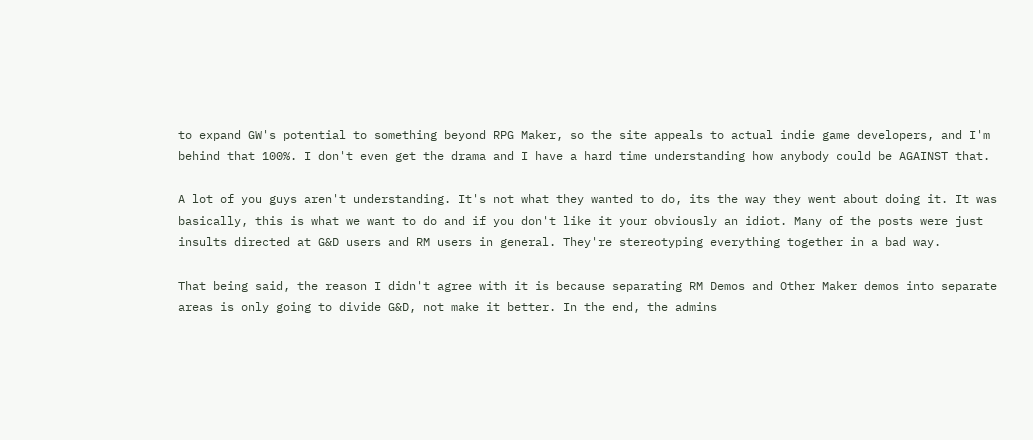to expand GW's potential to something beyond RPG Maker, so the site appeals to actual indie game developers, and I'm behind that 100%. I don't even get the drama and I have a hard time understanding how anybody could be AGAINST that.

A lot of you guys aren't understanding. It's not what they wanted to do, its the way they went about doing it. It was basically, this is what we want to do and if you don't like it your obviously an idiot. Many of the posts were just insults directed at G&D users and RM users in general. They're stereotyping everything together in a bad way.

That being said, the reason I didn't agree with it is because separating RM Demos and Other Maker demos into separate areas is only going to divide G&D, not make it better. In the end, the admins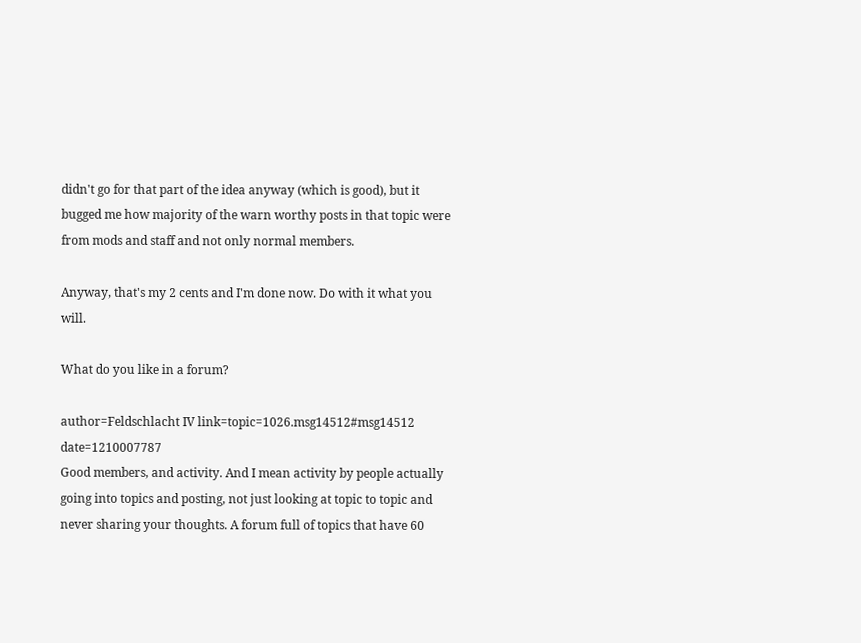didn't go for that part of the idea anyway (which is good), but it bugged me how majority of the warn worthy posts in that topic were from mods and staff and not only normal members.

Anyway, that's my 2 cents and I'm done now. Do with it what you will.

What do you like in a forum?

author=Feldschlacht IV link=topic=1026.msg14512#msg14512 date=1210007787
Good members, and activity. And I mean activity by people actually going into topics and posting, not just looking at topic to topic and never sharing your thoughts. A forum full of topics that have 60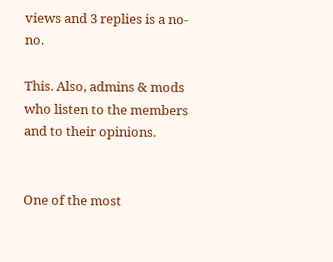views and 3 replies is a no-no.

This. Also, admins & mods who listen to the members and to their opinions.


One of the most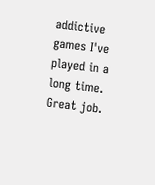addictive games I've played in a long time. Great job.